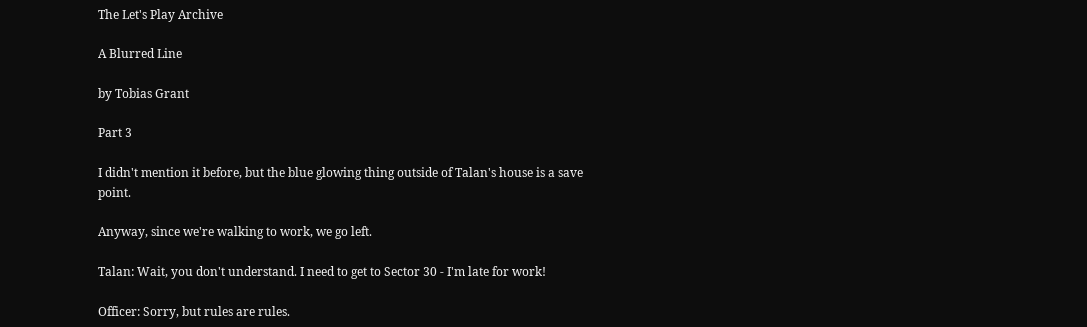The Let's Play Archive

A Blurred Line

by Tobias Grant

Part 3

I didn't mention it before, but the blue glowing thing outside of Talan's house is a save point.

Anyway, since we're walking to work, we go left.

Talan: Wait, you don't understand. I need to get to Sector 30 - I'm late for work!

Officer: Sorry, but rules are rules.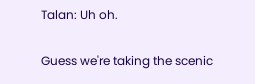Talan: Uh oh.

Guess we're taking the scenic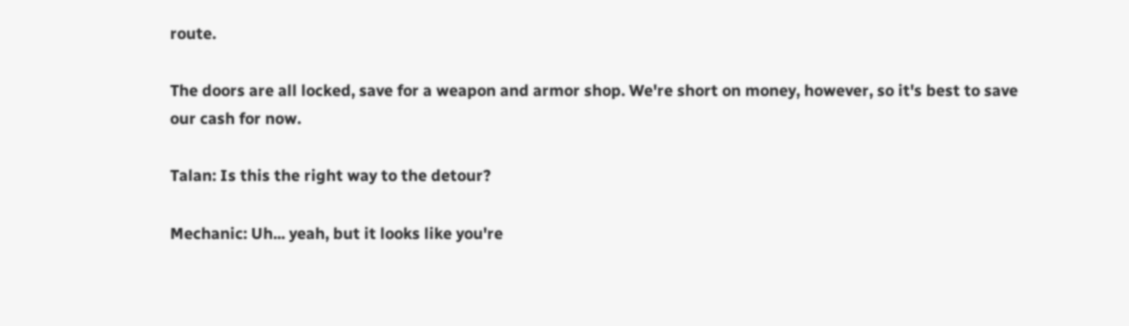route.

The doors are all locked, save for a weapon and armor shop. We're short on money, however, so it's best to save our cash for now.

Talan: Is this the right way to the detour?

Mechanic: Uh... yeah, but it looks like you're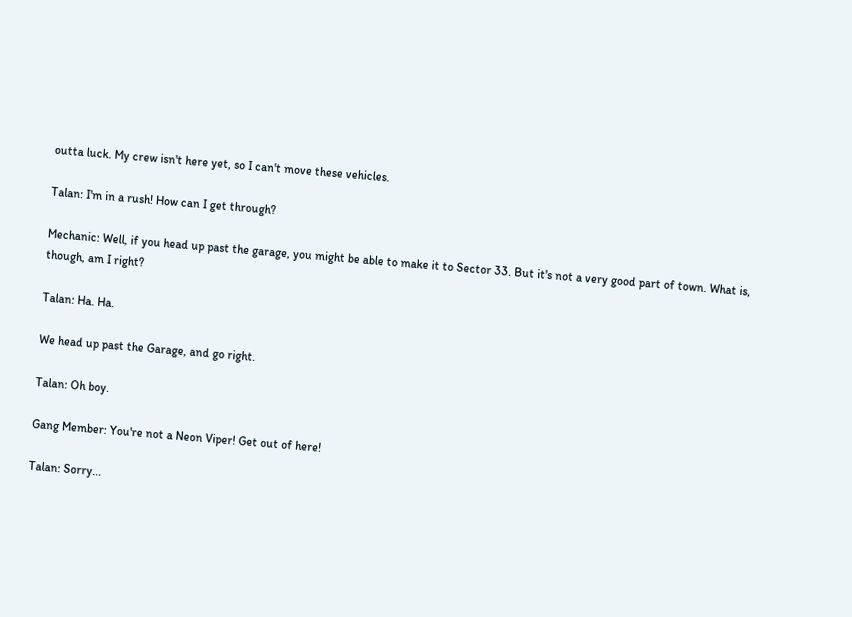outta luck. My crew isn't here yet, so I can't move these vehicles.

Talan: I'm in a rush! How can I get through?

Mechanic: Well, if you head up past the garage, you might be able to make it to Sector 33. But it's not a very good part of town. What is, though, am I right?

Talan: Ha. Ha.

We head up past the Garage, and go right.

Talan: Oh boy.

Gang Member: You're not a Neon Viper! Get out of here!

Talan: Sorry...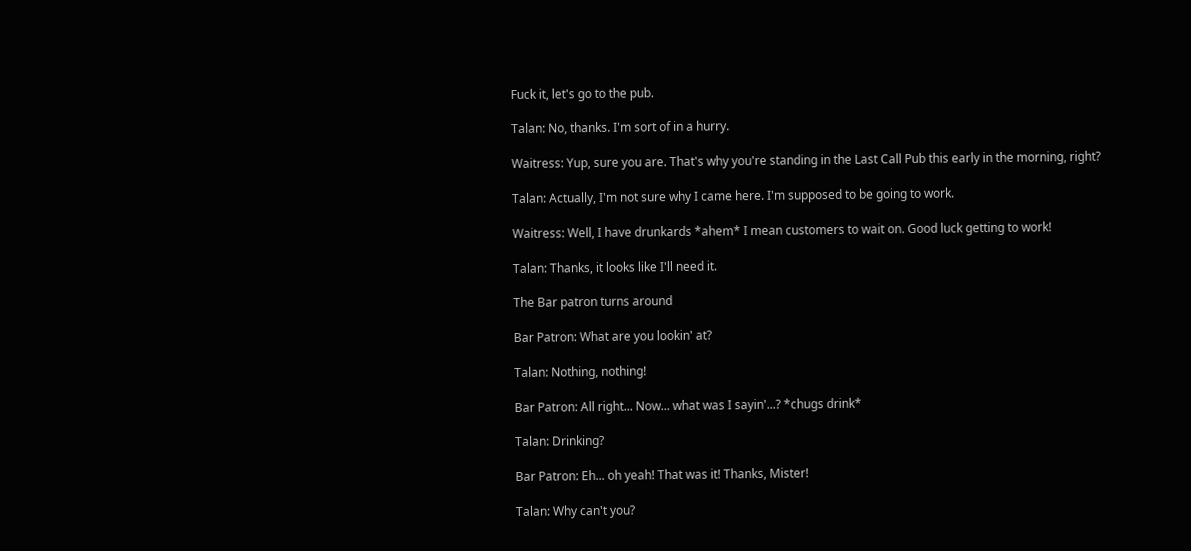Fuck it, let's go to the pub.

Talan: No, thanks. I'm sort of in a hurry.

Waitress: Yup, sure you are. That's why you're standing in the Last Call Pub this early in the morning, right?

Talan: Actually, I'm not sure why I came here. I'm supposed to be going to work.

Waitress: Well, I have drunkards *ahem* I mean customers to wait on. Good luck getting to work!

Talan: Thanks, it looks like I'll need it.

The Bar patron turns around

Bar Patron: What are you lookin' at?

Talan: Nothing, nothing!

Bar Patron: All right... Now... what was I sayin'...? *chugs drink*

Talan: Drinking?

Bar Patron: Eh... oh yeah! That was it! Thanks, Mister!

Talan: Why can't you?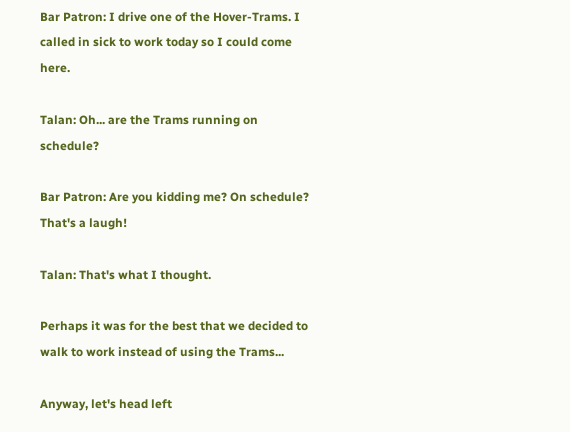Bar Patron: I drive one of the Hover-Trams. I called in sick to work today so I could come here.

Talan: Oh... are the Trams running on schedule?

Bar Patron: Are you kidding me? On schedule? That's a laugh!

Talan: That's what I thought.

Perhaps it was for the best that we decided to walk to work instead of using the Trams...

Anyway, let's head left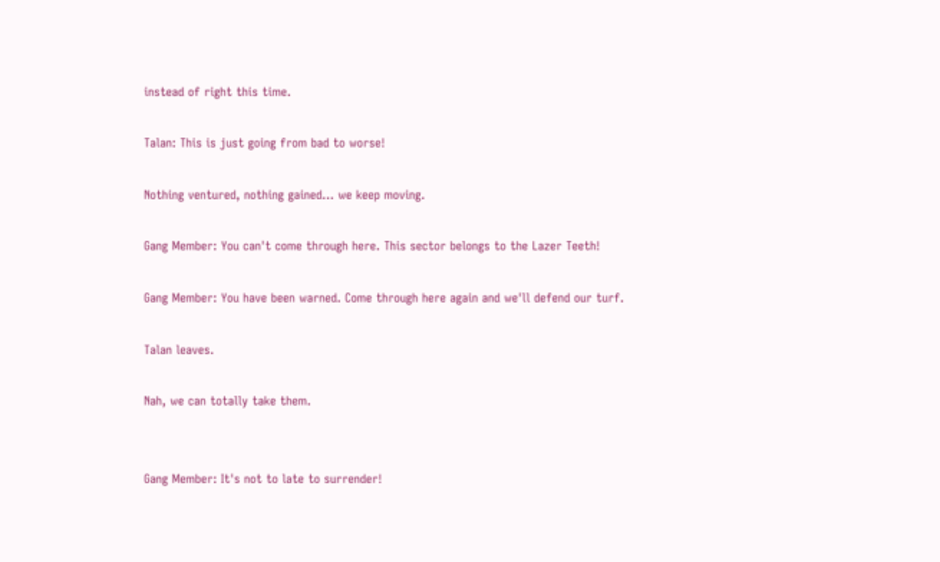instead of right this time.

Talan: This is just going from bad to worse!

Nothing ventured, nothing gained... we keep moving.

Gang Member: You can't come through here. This sector belongs to the Lazer Teeth!

Gang Member: You have been warned. Come through here again and we'll defend our turf.

Talan leaves.

Nah, we can totally take them.


Gang Member: It's not to late to surrender!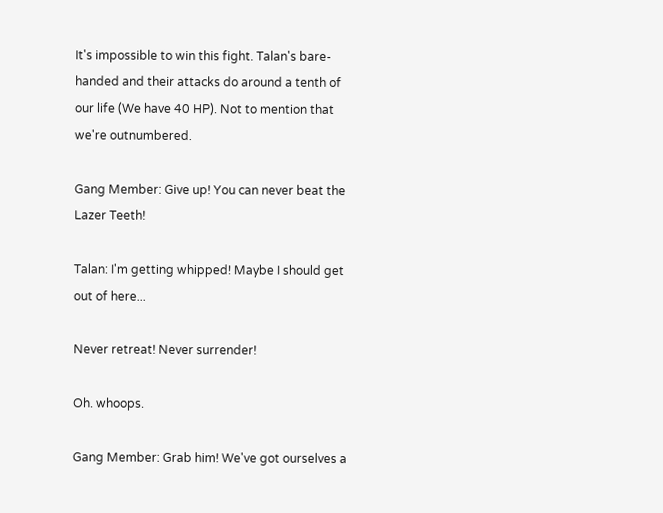It's impossible to win this fight. Talan's bare-handed and their attacks do around a tenth of our life (We have 40 HP). Not to mention that we're outnumbered.

Gang Member: Give up! You can never beat the Lazer Teeth!

Talan: I'm getting whipped! Maybe I should get out of here...

Never retreat! Never surrender!

Oh. whoops.

Gang Member: Grab him! We've got ourselves a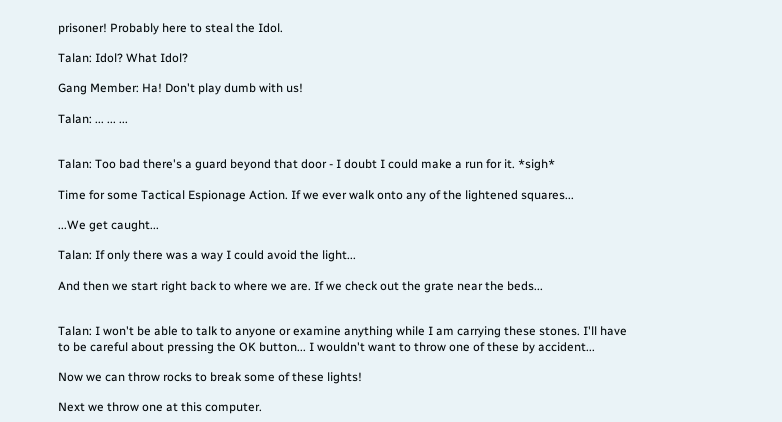prisoner! Probably here to steal the Idol.

Talan: Idol? What Idol?

Gang Member: Ha! Don't play dumb with us!

Talan: ... ... ...


Talan: Too bad there's a guard beyond that door - I doubt I could make a run for it. *sigh*

Time for some Tactical Espionage Action. If we ever walk onto any of the lightened squares...

...We get caught...

Talan: If only there was a way I could avoid the light...

And then we start right back to where we are. If we check out the grate near the beds...


Talan: I won't be able to talk to anyone or examine anything while I am carrying these stones. I'll have to be careful about pressing the OK button... I wouldn't want to throw one of these by accident...

Now we can throw rocks to break some of these lights!

Next we throw one at this computer.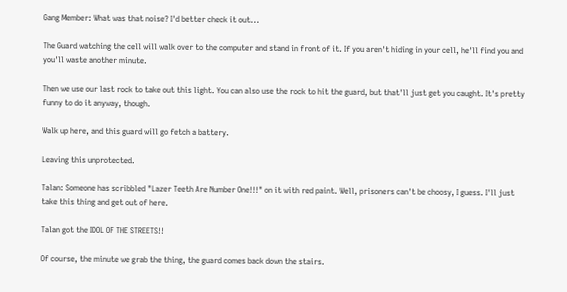Gang Member: What was that noise? I'd better check it out...

The Guard watching the cell will walk over to the computer and stand in front of it. If you aren't hiding in your cell, he'll find you and you'll waste another minute.

Then we use our last rock to take out this light. You can also use the rock to hit the guard, but that'll just get you caught. It's pretty funny to do it anyway, though.

Walk up here, and this guard will go fetch a battery.

Leaving this unprotected.

Talan: Someone has scribbled "Lazer Teeth Are Number One!!!" on it with red paint. Well, prisoners can't be choosy, I guess. I'll just take this thing and get out of here.

Talan got the IDOL OF THE STREETS!!

Of course, the minute we grab the thing, the guard comes back down the stairs.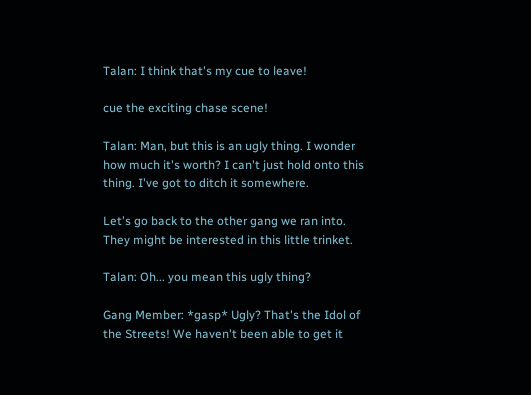Talan: I think that's my cue to leave!

cue the exciting chase scene!

Talan: Man, but this is an ugly thing. I wonder how much it's worth? I can't just hold onto this thing. I've got to ditch it somewhere.

Let's go back to the other gang we ran into. They might be interested in this little trinket.

Talan: Oh... you mean this ugly thing?

Gang Member: *gasp* Ugly? That's the Idol of the Streets! We haven't been able to get it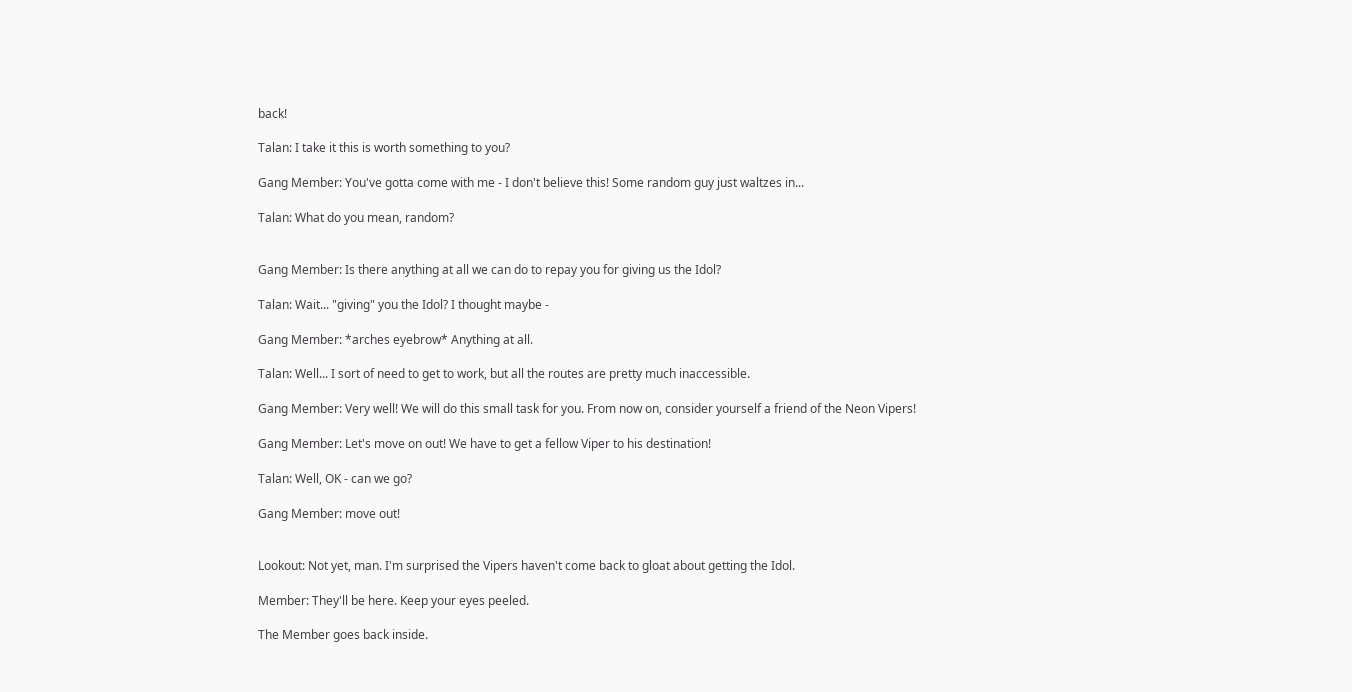back!

Talan: I take it this is worth something to you?

Gang Member: You've gotta come with me - I don't believe this! Some random guy just waltzes in...

Talan: What do you mean, random?


Gang Member: Is there anything at all we can do to repay you for giving us the Idol?

Talan: Wait... "giving" you the Idol? I thought maybe -

Gang Member: *arches eyebrow* Anything at all.

Talan: Well... I sort of need to get to work, but all the routes are pretty much inaccessible.

Gang Member: Very well! We will do this small task for you. From now on, consider yourself a friend of the Neon Vipers!

Gang Member: Let's move on out! We have to get a fellow Viper to his destination!

Talan: Well, OK - can we go?

Gang Member: move out!


Lookout: Not yet, man. I'm surprised the Vipers haven't come back to gloat about getting the Idol.

Member: They'll be here. Keep your eyes peeled.

The Member goes back inside.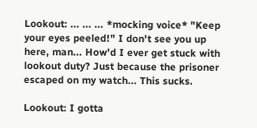Lookout: ... ... ... *mocking voice* "Keep your eyes peeled!" I don't see you up here, man... How'd I ever get stuck with lookout duty? Just because the prisoner escaped on my watch... This sucks.

Lookout: I gotta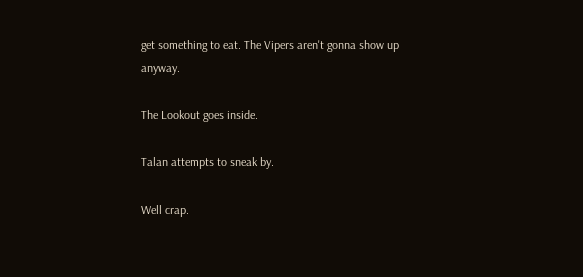get something to eat. The Vipers aren't gonna show up anyway.

The Lookout goes inside.

Talan attempts to sneak by.

Well crap.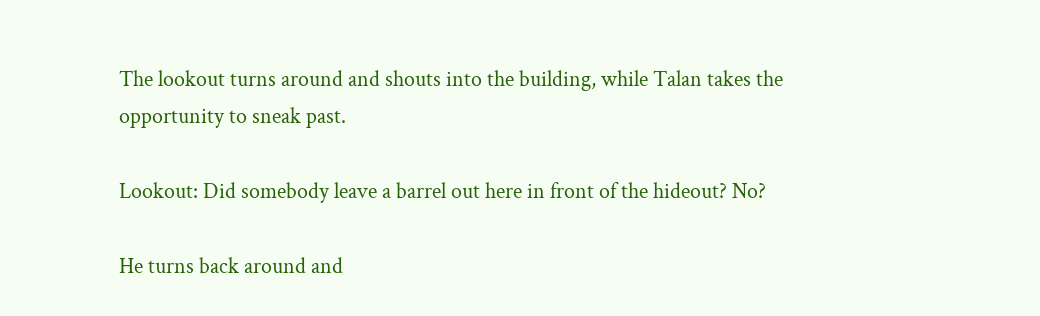The lookout turns around and shouts into the building, while Talan takes the opportunity to sneak past.

Lookout: Did somebody leave a barrel out here in front of the hideout? No?

He turns back around and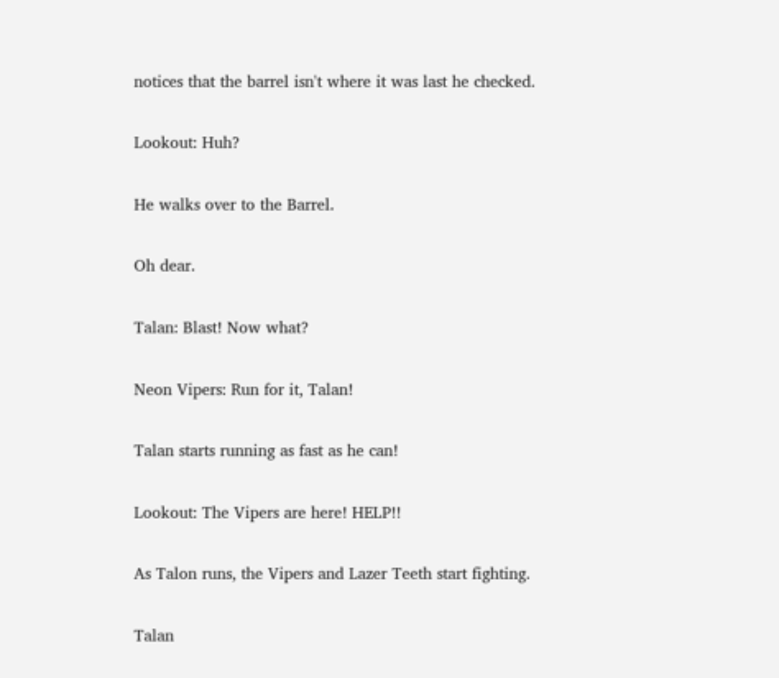notices that the barrel isn't where it was last he checked.

Lookout: Huh?

He walks over to the Barrel.

Oh dear.

Talan: Blast! Now what?

Neon Vipers: Run for it, Talan!

Talan starts running as fast as he can!

Lookout: The Vipers are here! HELP!!

As Talon runs, the Vipers and Lazer Teeth start fighting.

Talan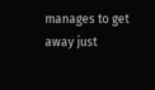manages to get away just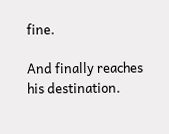fine.

And finally reaches his destination.